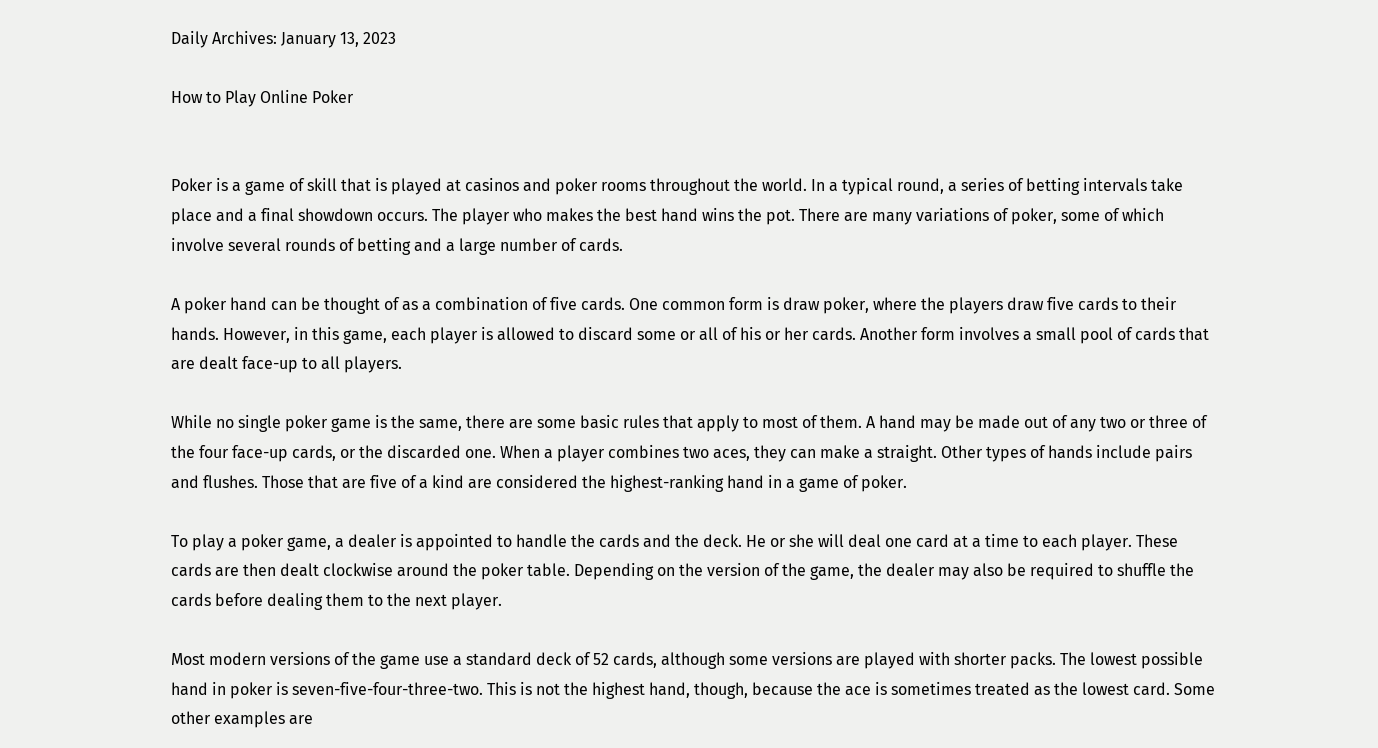Daily Archives: January 13, 2023

How to Play Online Poker


Poker is a game of skill that is played at casinos and poker rooms throughout the world. In a typical round, a series of betting intervals take place and a final showdown occurs. The player who makes the best hand wins the pot. There are many variations of poker, some of which involve several rounds of betting and a large number of cards.

A poker hand can be thought of as a combination of five cards. One common form is draw poker, where the players draw five cards to their hands. However, in this game, each player is allowed to discard some or all of his or her cards. Another form involves a small pool of cards that are dealt face-up to all players.

While no single poker game is the same, there are some basic rules that apply to most of them. A hand may be made out of any two or three of the four face-up cards, or the discarded one. When a player combines two aces, they can make a straight. Other types of hands include pairs and flushes. Those that are five of a kind are considered the highest-ranking hand in a game of poker.

To play a poker game, a dealer is appointed to handle the cards and the deck. He or she will deal one card at a time to each player. These cards are then dealt clockwise around the poker table. Depending on the version of the game, the dealer may also be required to shuffle the cards before dealing them to the next player.

Most modern versions of the game use a standard deck of 52 cards, although some versions are played with shorter packs. The lowest possible hand in poker is seven-five-four-three-two. This is not the highest hand, though, because the ace is sometimes treated as the lowest card. Some other examples are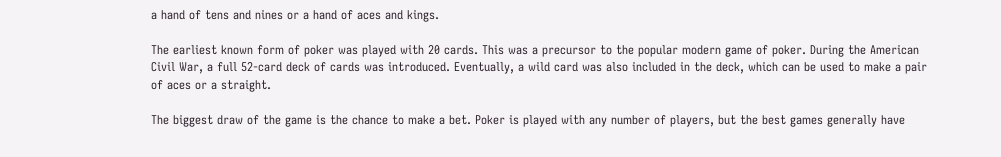a hand of tens and nines or a hand of aces and kings.

The earliest known form of poker was played with 20 cards. This was a precursor to the popular modern game of poker. During the American Civil War, a full 52-card deck of cards was introduced. Eventually, a wild card was also included in the deck, which can be used to make a pair of aces or a straight.

The biggest draw of the game is the chance to make a bet. Poker is played with any number of players, but the best games generally have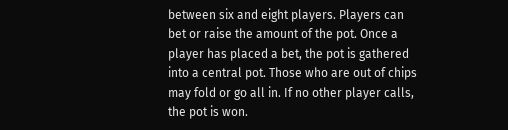between six and eight players. Players can bet or raise the amount of the pot. Once a player has placed a bet, the pot is gathered into a central pot. Those who are out of chips may fold or go all in. If no other player calls, the pot is won.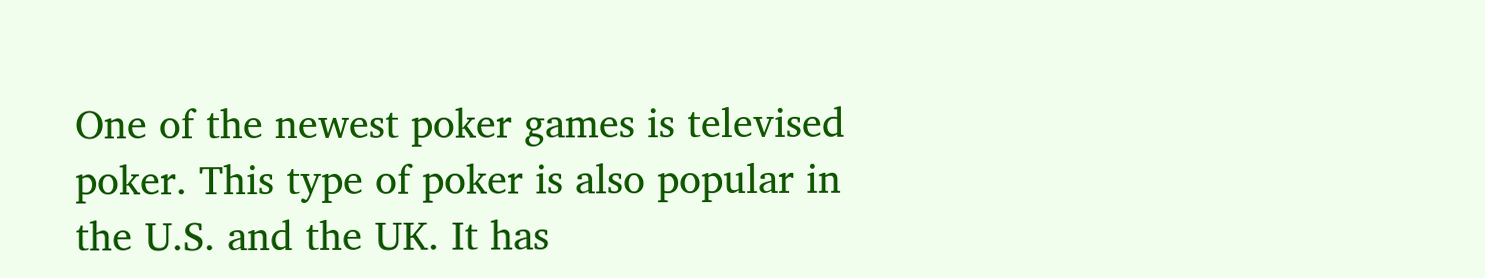One of the newest poker games is televised poker. This type of poker is also popular in the U.S. and the UK. It has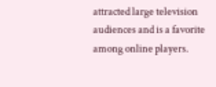attracted large television audiences and is a favorite among online players.